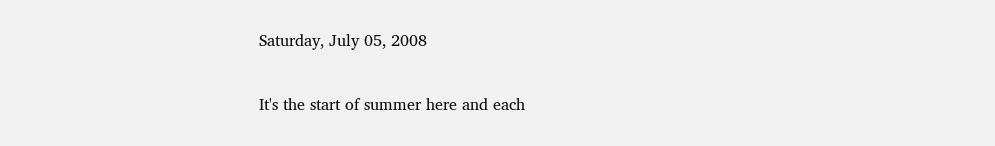Saturday, July 05, 2008

It's the start of summer here and each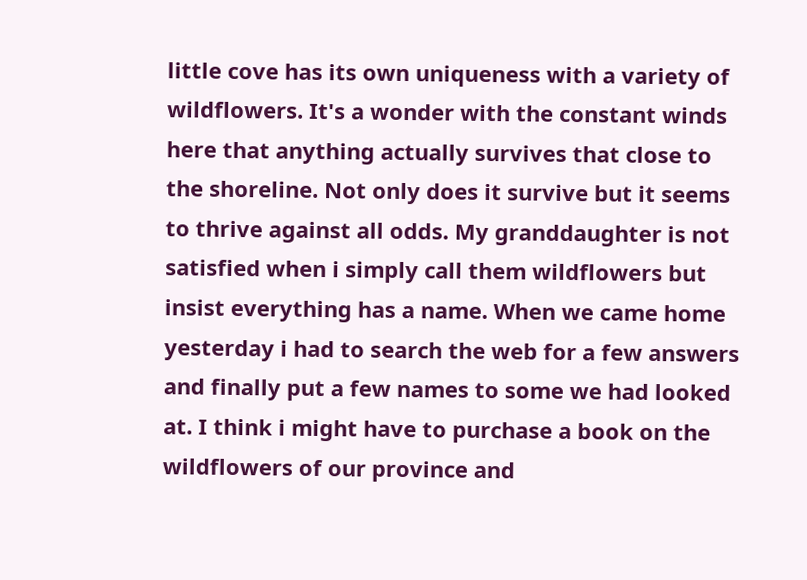little cove has its own uniqueness with a variety of wildflowers. It's a wonder with the constant winds here that anything actually survives that close to the shoreline. Not only does it survive but it seems to thrive against all odds. My granddaughter is not satisfied when i simply call them wildflowers but insist everything has a name. When we came home yesterday i had to search the web for a few answers and finally put a few names to some we had looked at. I think i might have to purchase a book on the wildflowers of our province and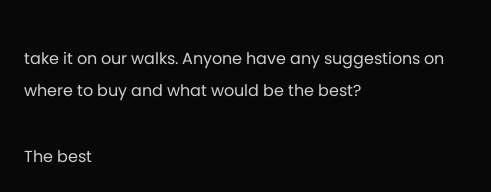take it on our walks. Anyone have any suggestions on where to buy and what would be the best?

The best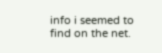info i seemed to find on the net.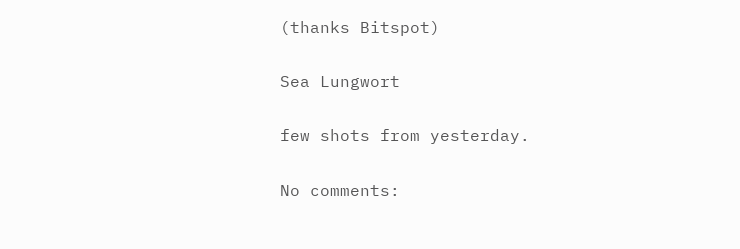(thanks Bitspot)

Sea Lungwort

few shots from yesterday.

No comments: